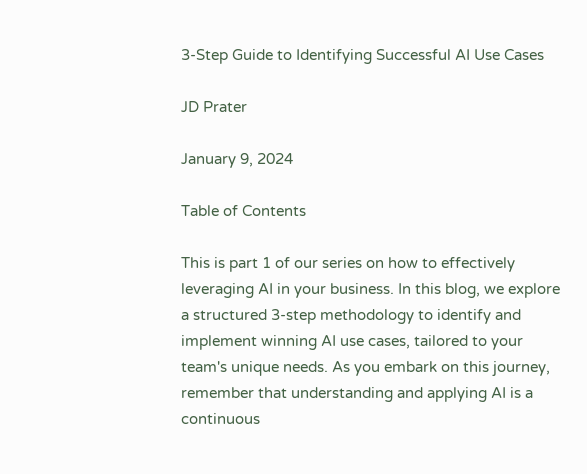3-Step Guide to Identifying Successful AI Use Cases

JD Prater

January 9, 2024

Table of Contents

This is part 1 of our series on how to effectively leveraging AI in your business. In this blog, we explore a structured 3-step methodology to identify and implement winning AI use cases, tailored to your team's unique needs. As you embark on this journey, remember that understanding and applying AI is a continuous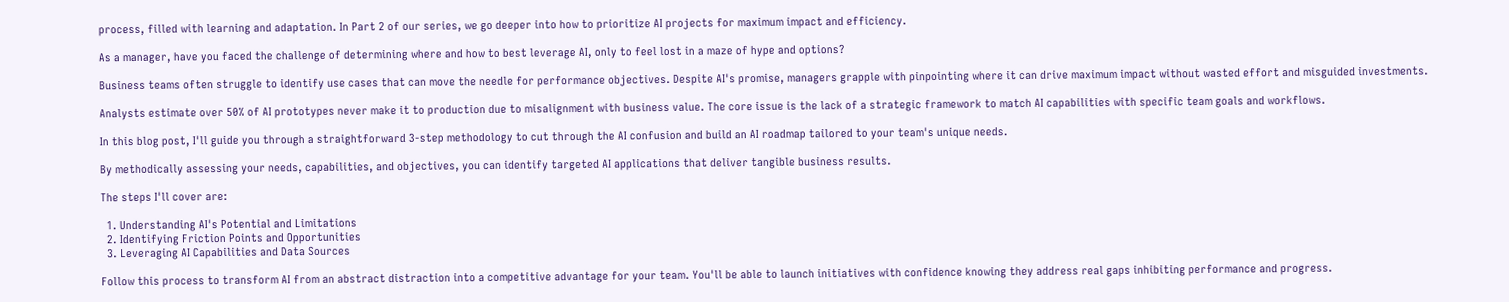process, filled with learning and adaptation. In Part 2 of our series, we go deeper into how to prioritize AI projects for maximum impact and efficiency.

As a manager, have you faced the challenge of determining where and how to best leverage AI, only to feel lost in a maze of hype and options?

Business teams often struggle to identify use cases that can move the needle for performance objectives. Despite AI's promise, managers grapple with pinpointing where it can drive maximum impact without wasted effort and misguided investments.

Analysts estimate over 50% of AI prototypes never make it to production due to misalignment with business value. The core issue is the lack of a strategic framework to match AI capabilities with specific team goals and workflows.

In this blog post, I'll guide you through a straightforward 3-step methodology to cut through the AI confusion and build an AI roadmap tailored to your team's unique needs.

By methodically assessing your needs, capabilities, and objectives, you can identify targeted AI applications that deliver tangible business results.

The steps I'll cover are:

  1. Understanding AI's Potential and Limitations
  2. Identifying Friction Points and Opportunities
  3. Leveraging AI Capabilities and Data Sources

Follow this process to transform AI from an abstract distraction into a competitive advantage for your team. You'll be able to launch initiatives with confidence knowing they address real gaps inhibiting performance and progress.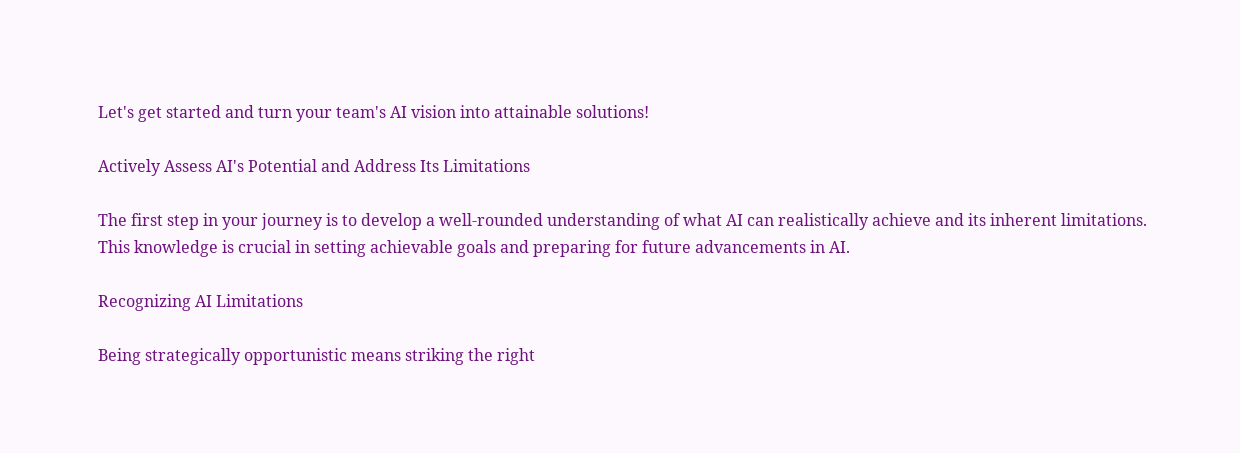Let's get started and turn your team's AI vision into attainable solutions!

Actively Assess AI's Potential and Address Its Limitations

The first step in your journey is to develop a well-rounded understanding of what AI can realistically achieve and its inherent limitations. This knowledge is crucial in setting achievable goals and preparing for future advancements in AI.

Recognizing AI Limitations

Being strategically opportunistic means striking the right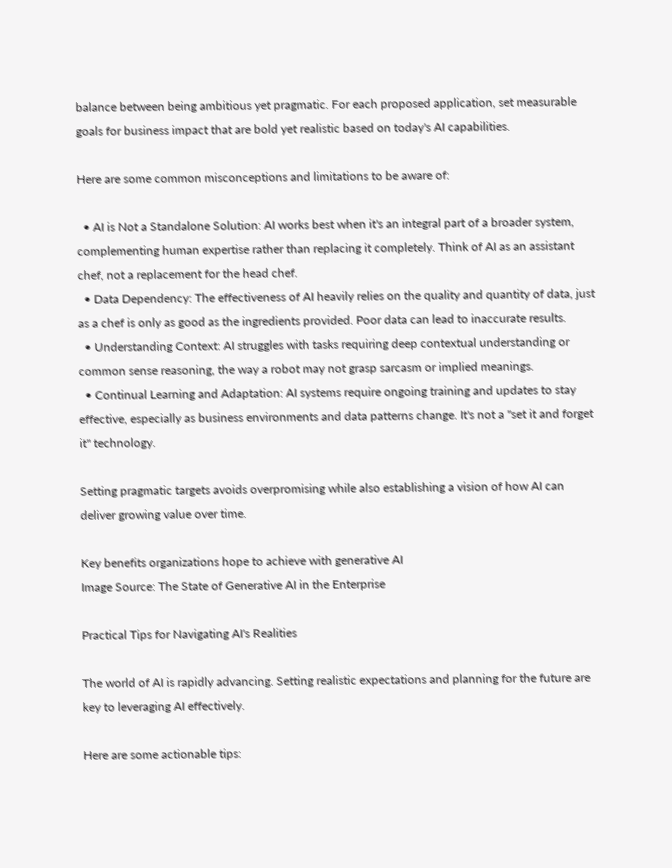balance between being ambitious yet pragmatic. For each proposed application, set measurable goals for business impact that are bold yet realistic based on today's AI capabilities.

Here are some common misconceptions and limitations to be aware of:

  • AI is Not a Standalone Solution: AI works best when it's an integral part of a broader system, complementing human expertise rather than replacing it completely. Think of AI as an assistant chef, not a replacement for the head chef.
  • Data Dependency: The effectiveness of AI heavily relies on the quality and quantity of data, just as a chef is only as good as the ingredients provided. Poor data can lead to inaccurate results.
  • Understanding Context: AI struggles with tasks requiring deep contextual understanding or common sense reasoning, the way a robot may not grasp sarcasm or implied meanings.
  • Continual Learning and Adaptation: AI systems require ongoing training and updates to stay effective, especially as business environments and data patterns change. It's not a "set it and forget it" technology.

Setting pragmatic targets avoids overpromising while also establishing a vision of how AI can deliver growing value over time.

Key benefits organizations hope to achieve with generative AI
Image Source: The State of Generative AI in the Enterprise

Practical Tips for Navigating AI's Realities

The world of AI is rapidly advancing. Setting realistic expectations and planning for the future are key to leveraging AI effectively.

Here are some actionable tips: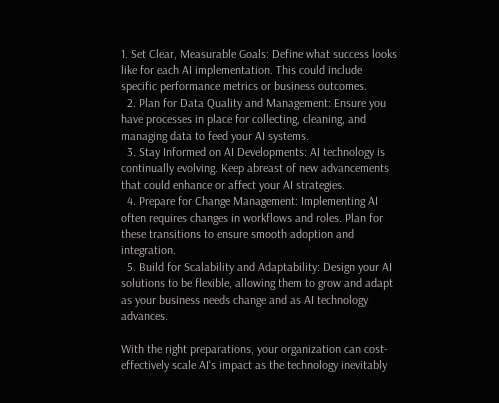1. Set Clear, Measurable Goals: Define what success looks like for each AI implementation. This could include specific performance metrics or business outcomes.
  2. Plan for Data Quality and Management: Ensure you have processes in place for collecting, cleaning, and managing data to feed your AI systems.
  3. Stay Informed on AI Developments: AI technology is continually evolving. Keep abreast of new advancements that could enhance or affect your AI strategies.
  4. Prepare for Change Management: Implementing AI often requires changes in workflows and roles. Plan for these transitions to ensure smooth adoption and integration.
  5. Build for Scalability and Adaptability: Design your AI solutions to be flexible, allowing them to grow and adapt as your business needs change and as AI technology advances.

With the right preparations, your organization can cost-effectively scale AI's impact as the technology inevitably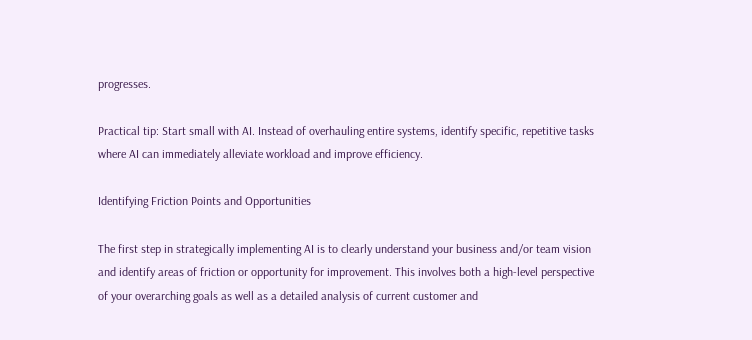progresses.

Practical tip: Start small with AI. Instead of overhauling entire systems, identify specific, repetitive tasks where AI can immediately alleviate workload and improve efficiency.

Identifying Friction Points and Opportunities

The first step in strategically implementing AI is to clearly understand your business and/or team vision and identify areas of friction or opportunity for improvement. This involves both a high-level perspective of your overarching goals as well as a detailed analysis of current customer and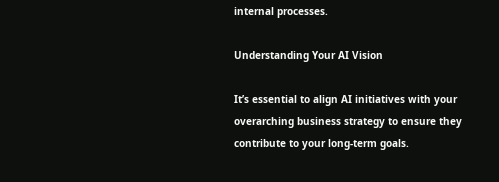internal processes.

Understanding Your AI Vision

It’s essential to align AI initiatives with your overarching business strategy to ensure they contribute to your long-term goals.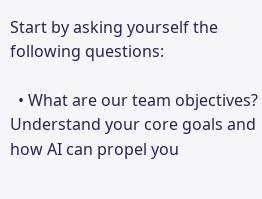Start by asking yourself the following questions:

  • What are our team objectives? Understand your core goals and how AI can propel you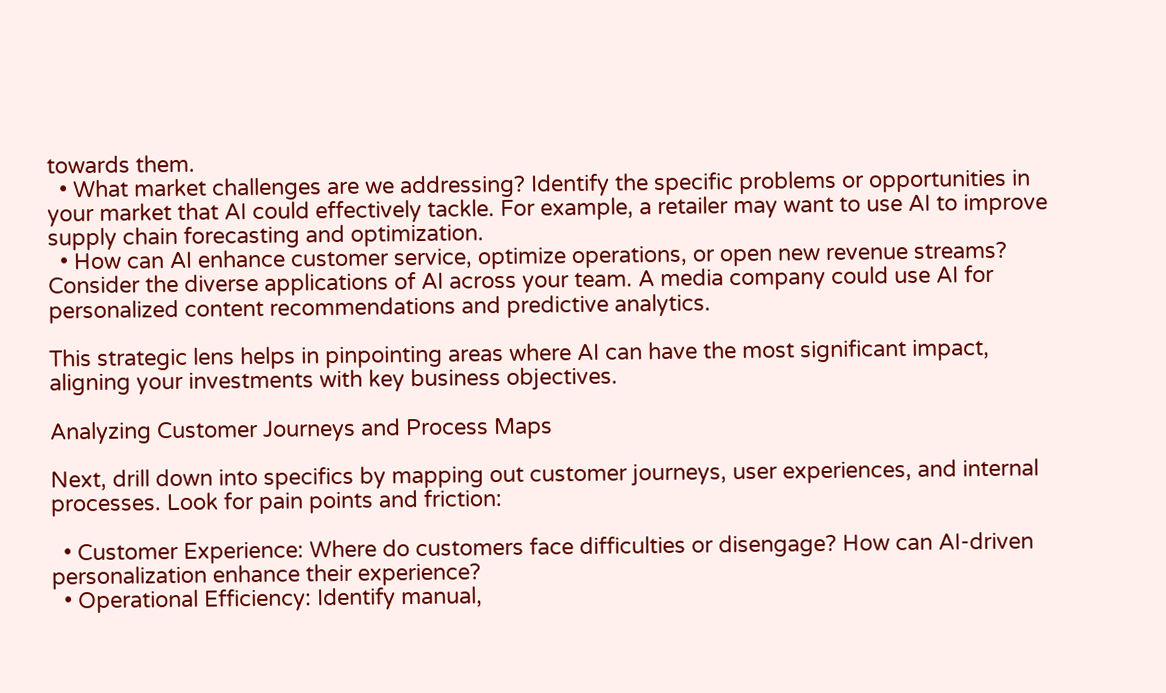towards them.
  • What market challenges are we addressing? Identify the specific problems or opportunities in your market that AI could effectively tackle. For example, a retailer may want to use AI to improve supply chain forecasting and optimization.
  • How can AI enhance customer service, optimize operations, or open new revenue streams? Consider the diverse applications of AI across your team. A media company could use AI for personalized content recommendations and predictive analytics.

This strategic lens helps in pinpointing areas where AI can have the most significant impact, aligning your investments with key business objectives.

Analyzing Customer Journeys and Process Maps

Next, drill down into specifics by mapping out customer journeys, user experiences, and internal processes. Look for pain points and friction:

  • Customer Experience: Where do customers face difficulties or disengage? How can AI-driven personalization enhance their experience?
  • Operational Efficiency: Identify manual,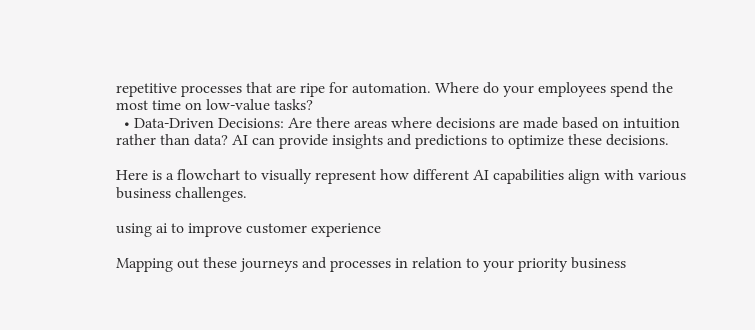repetitive processes that are ripe for automation. Where do your employees spend the most time on low-value tasks?
  • Data-Driven Decisions: Are there areas where decisions are made based on intuition rather than data? AI can provide insights and predictions to optimize these decisions.

Here is a flowchart to visually represent how different AI capabilities align with various business challenges.

using ai to improve customer experience

Mapping out these journeys and processes in relation to your priority business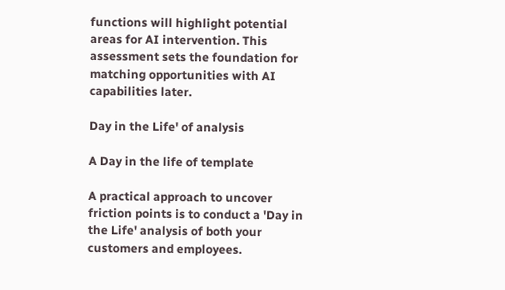functions will highlight potential areas for AI intervention. This assessment sets the foundation for matching opportunities with AI capabilities later.

Day in the Life' of analysis

A Day in the life of template

A practical approach to uncover friction points is to conduct a 'Day in the Life' analysis of both your customers and employees.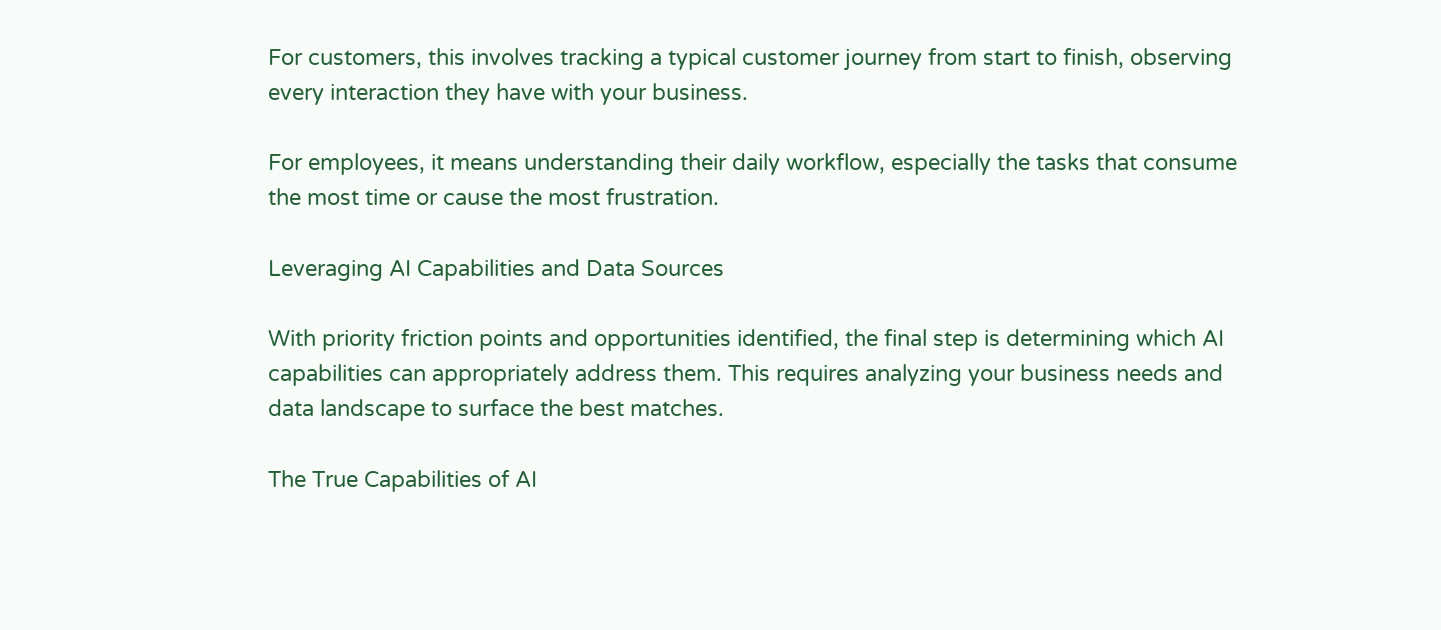For customers, this involves tracking a typical customer journey from start to finish, observing every interaction they have with your business.

For employees, it means understanding their daily workflow, especially the tasks that consume the most time or cause the most frustration.

Leveraging AI Capabilities and Data Sources

With priority friction points and opportunities identified, the final step is determining which AI capabilities can appropriately address them. This requires analyzing your business needs and data landscape to surface the best matches.

The True Capabilities of AI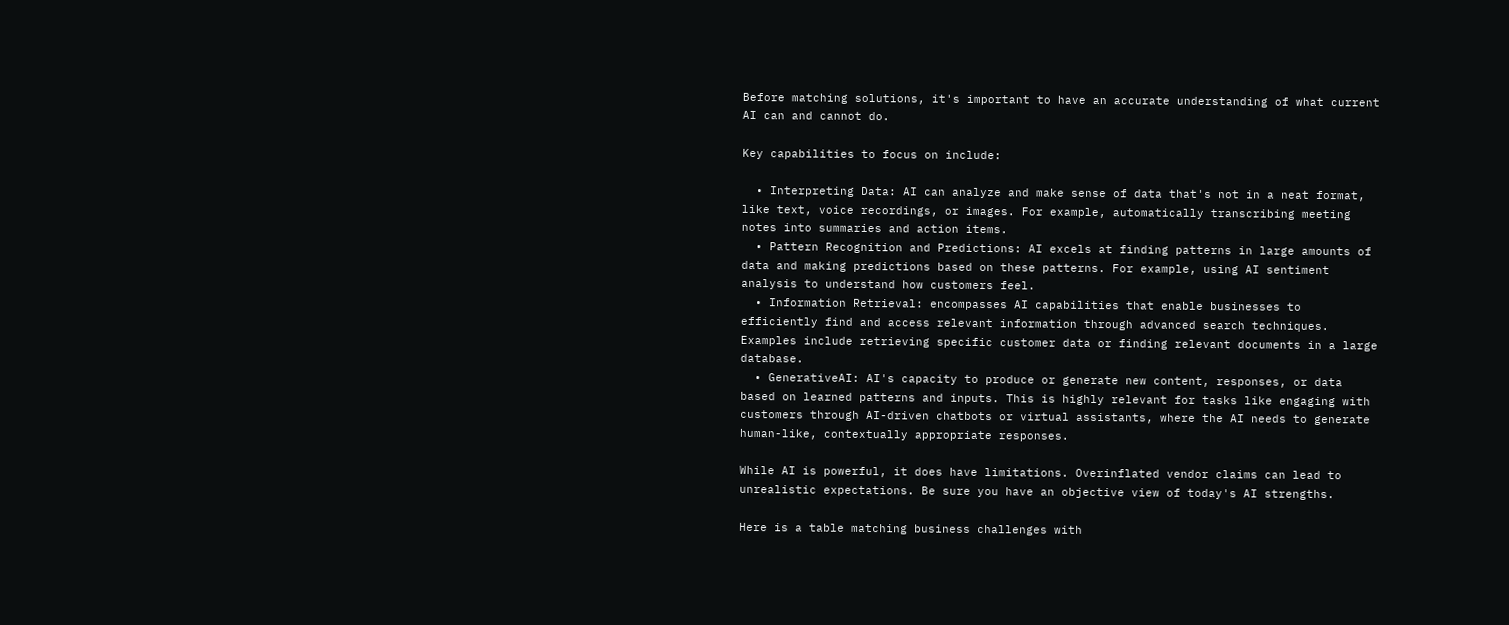Before matching solutions, it's important to have an accurate understanding of what current AI can and cannot do.

Key capabilities to focus on include:

  • Interpreting Data: AI can analyze and make sense of data that's not in a neat format, like text, voice recordings, or images. For example, automatically transcribing meeting notes into summaries and action items.
  • Pattern Recognition and Predictions: AI excels at finding patterns in large amounts of data and making predictions based on these patterns. For example, using AI sentiment analysis to understand how customers feel.
  • Information Retrieval: encompasses AI capabilities that enable businesses to efficiently find and access relevant information through advanced search techniques. Examples include retrieving specific customer data or finding relevant documents in a large database.
  • GenerativeAI: AI's capacity to produce or generate new content, responses, or data based on learned patterns and inputs. This is highly relevant for tasks like engaging with customers through AI-driven chatbots or virtual assistants, where the AI needs to generate human-like, contextually appropriate responses.

While AI is powerful, it does have limitations. Overinflated vendor claims can lead to unrealistic expectations. Be sure you have an objective view of today's AI strengths.

Here is a table matching business challenges with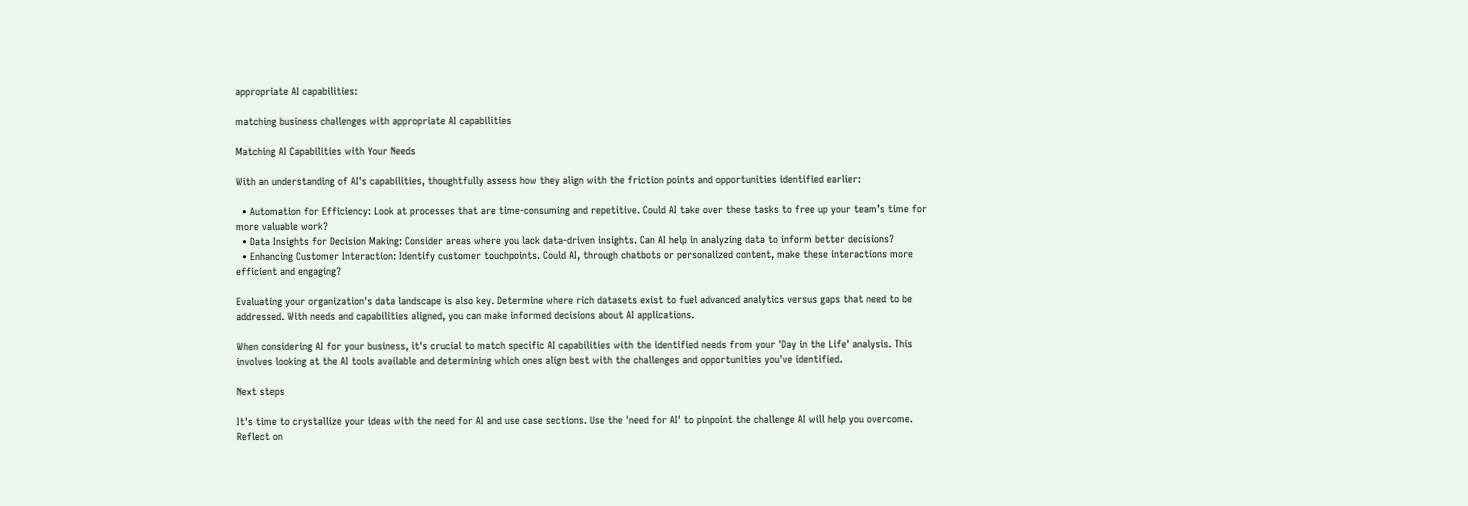appropriate AI capabilities:

matching business challenges with appropriate AI capabilities

Matching AI Capabilities with Your Needs

With an understanding of AI's capabilities, thoughtfully assess how they align with the friction points and opportunities identified earlier:

  • Automation for Efficiency: Look at processes that are time-consuming and repetitive. Could AI take over these tasks to free up your team’s time for more valuable work?
  • Data Insights for Decision Making: Consider areas where you lack data-driven insights. Can AI help in analyzing data to inform better decisions?
  • Enhancing Customer Interaction: Identify customer touchpoints. Could AI, through chatbots or personalized content, make these interactions more efficient and engaging?

Evaluating your organization's data landscape is also key. Determine where rich datasets exist to fuel advanced analytics versus gaps that need to be addressed. With needs and capabilities aligned, you can make informed decisions about AI applications.

When considering AI for your business, it's crucial to match specific AI capabilities with the identified needs from your 'Day in the Life' analysis. This involves looking at the AI tools available and determining which ones align best with the challenges and opportunities you've identified.

Next steps

It's time to crystallize your ideas with the need for AI and use case sections. Use the 'need for AI' to pinpoint the challenge AI will help you overcome. Reflect on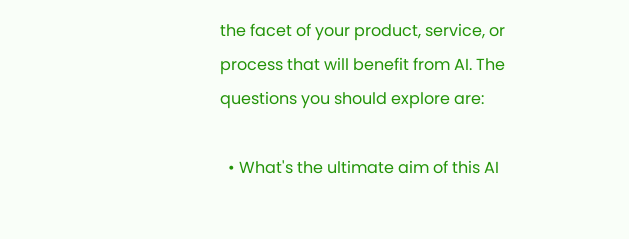the facet of your product, service, or process that will benefit from AI. The questions you should explore are:

  • What's the ultimate aim of this AI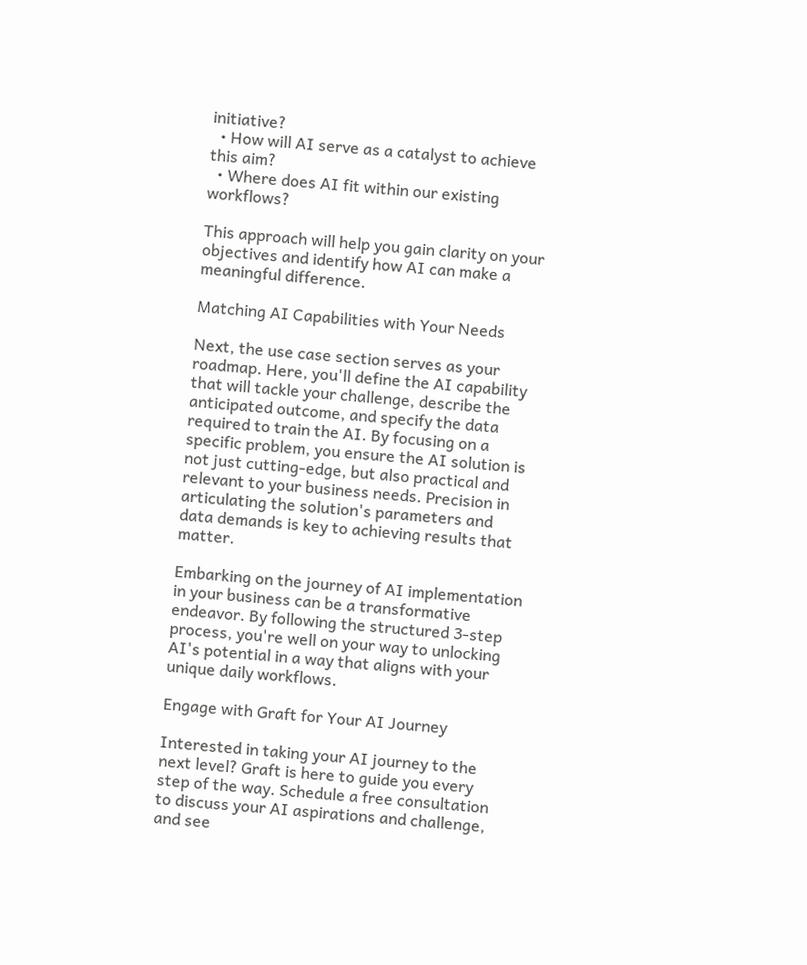initiative?
  • How will AI serve as a catalyst to achieve this aim?
  • Where does AI fit within our existing workflows?

This approach will help you gain clarity on your objectives and identify how AI can make a meaningful difference.

Matching AI Capabilities with Your Needs

Next, the use case section serves as your roadmap. Here, you'll define the AI capability that will tackle your challenge, describe the anticipated outcome, and specify the data required to train the AI. By focusing on a specific problem, you ensure the AI solution is not just cutting-edge, but also practical and relevant to your business needs. Precision in articulating the solution's parameters and data demands is key to achieving results that matter.

Embarking on the journey of AI implementation in your business can be a transformative endeavor. By following the structured 3-step process, you're well on your way to unlocking AI's potential in a way that aligns with your unique daily workflows.

Engage with Graft for Your AI Journey

Interested in taking your AI journey to the next level? Graft is here to guide you every step of the way. Schedule a free consultation to discuss your AI aspirations and challenge, and see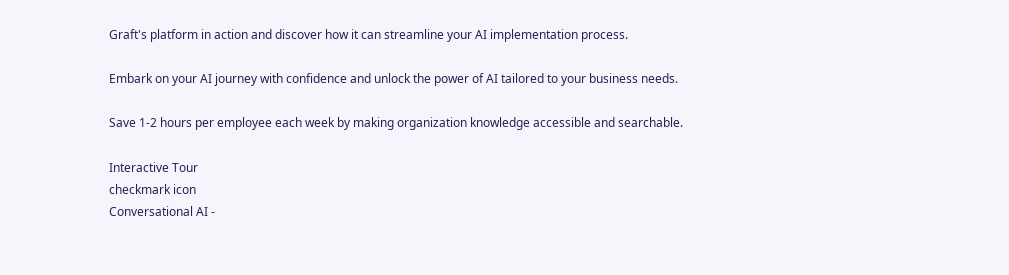Graft's platform in action and discover how it can streamline your AI implementation process.

Embark on your AI journey with confidence and unlock the power of AI tailored to your business needs.

Save 1-2 hours per employee each week by making organization knowledge accessible and searchable.

Interactive Tour
checkmark icon
Conversational AI -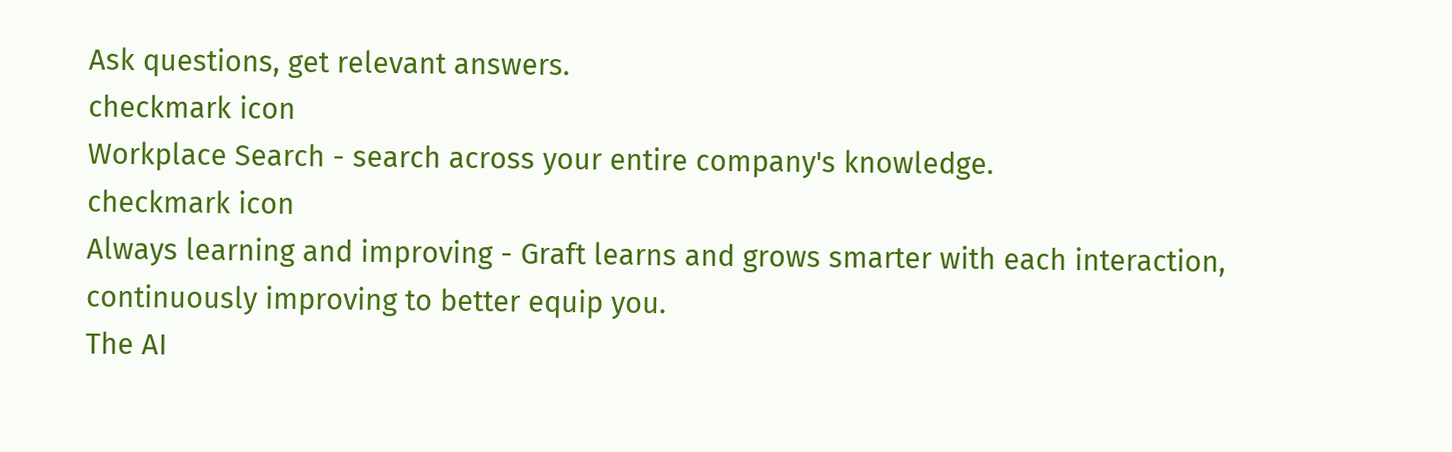Ask questions, get relevant answers.
checkmark icon
Workplace Search - search across your entire company's knowledge.
checkmark icon
Always learning and improving - Graft learns and grows smarter with each interaction, continuously improving to better equip you.
The AI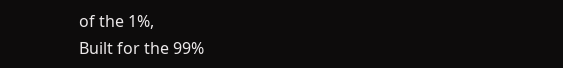of the 1%,
Built for the 99%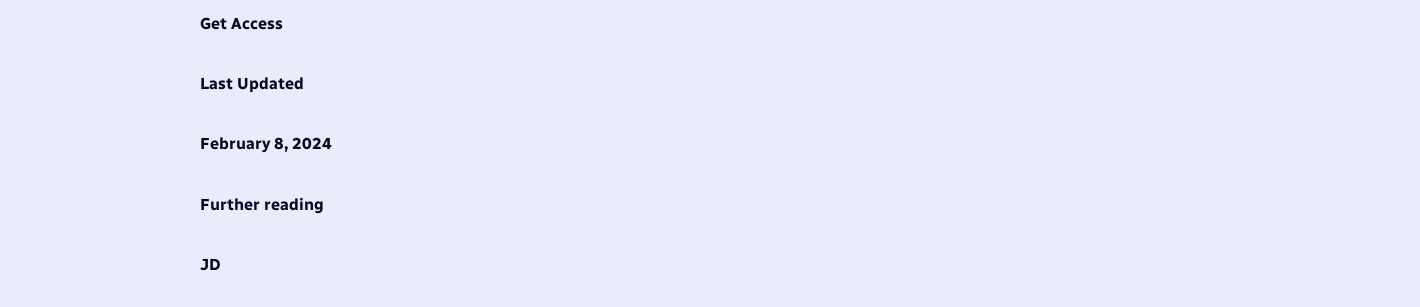Get Access

Last Updated

February 8, 2024

Further reading

JD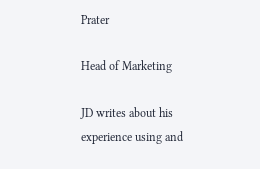Prater

Head of Marketing

JD writes about his experience using and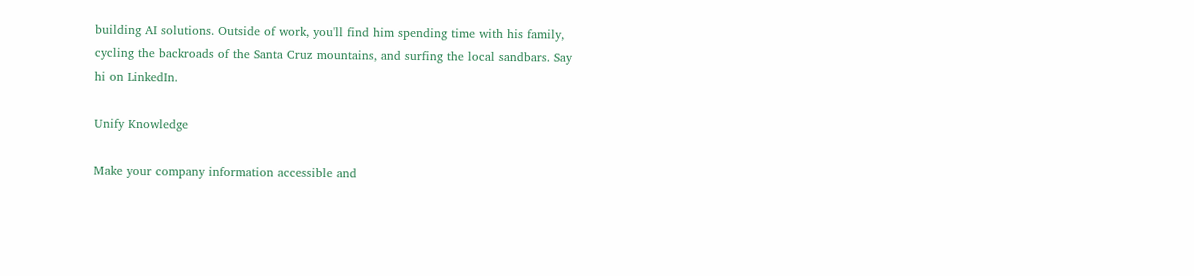building AI solutions. Outside of work, you'll find him spending time with his family, cycling the backroads of the Santa Cruz mountains, and surfing the local sandbars. Say hi on LinkedIn.

Unify Knowledge

Make your company information accessible and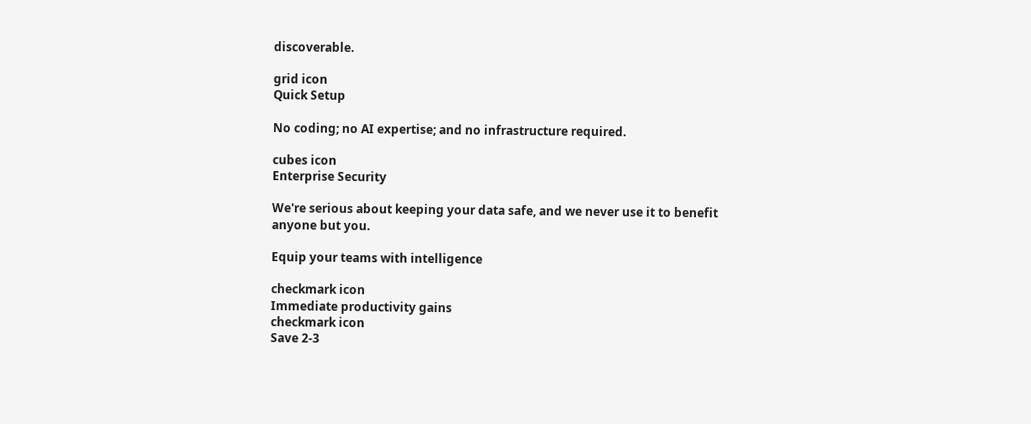discoverable.

grid icon
Quick Setup

No coding; no AI expertise; and no infrastructure required.

cubes icon
Enterprise Security

We're serious about keeping your data safe, and we never use it to benefit anyone but you.

Equip your teams with intelligence

checkmark icon
Immediate productivity gains
checkmark icon
Save 2-3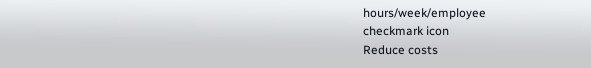hours/week/employee
checkmark icon
Reduce costs